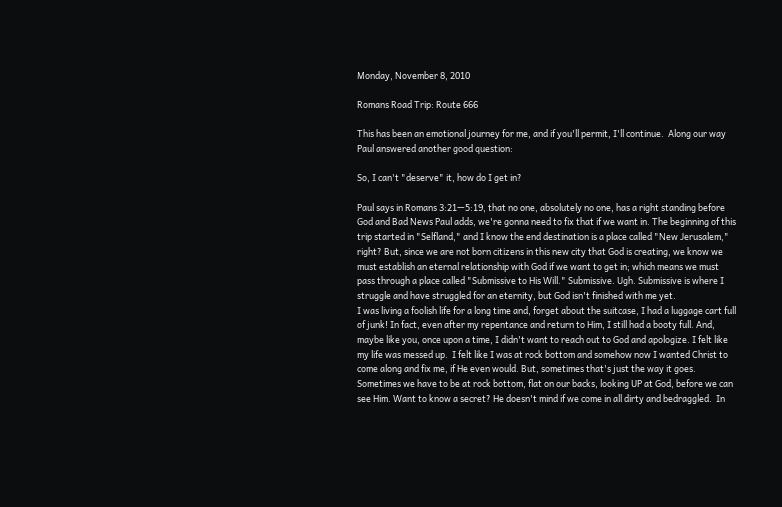Monday, November 8, 2010

Romans Road Trip: Route 666

This has been an emotional journey for me, and if you'll permit, I'll continue.  Along our way Paul answered another good question:

So, I can't "deserve" it, how do I get in?

Paul says in Romans 3:21—5:19, that no one, absolutely no one, has a right standing before God and Bad News Paul adds, we're gonna need to fix that if we want in. The beginning of this trip started in "Selfland," and I know the end destination is a place called "New Jerusalem," right? But, since we are not born citizens in this new city that God is creating, we know we must establish an eternal relationship with God if we want to get in; which means we must pass through a place called "Submissive to His Will." Submissive. Ugh. Submissive is where I struggle and have struggled for an eternity, but God isn't finished with me yet.
I was living a foolish life for a long time and, forget about the suitcase, I had a luggage cart full of junk! In fact, even after my repentance and return to Him, I still had a booty full. And, maybe like you, once upon a time, I didn't want to reach out to God and apologize. I felt like my life was messed up.  I felt like I was at rock bottom and somehow now I wanted Christ to come along and fix me, if He even would. But, sometimes that's just the way it goes. Sometimes we have to be at rock bottom, flat on our backs, looking UP at God, before we can see Him. Want to know a secret? He doesn't mind if we come in all dirty and bedraggled.  In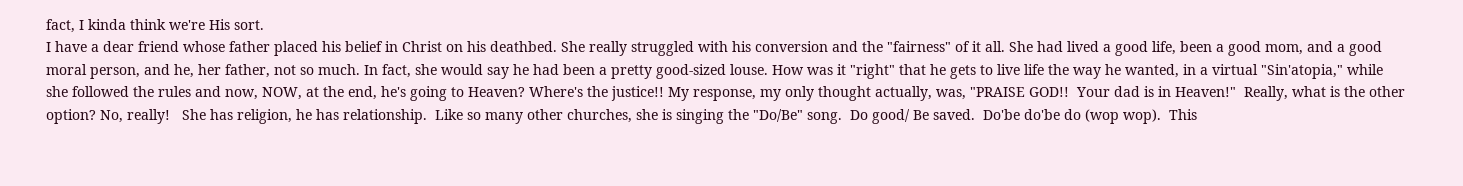fact, I kinda think we're His sort.
I have a dear friend whose father placed his belief in Christ on his deathbed. She really struggled with his conversion and the "fairness" of it all. She had lived a good life, been a good mom, and a good moral person, and he, her father, not so much. In fact, she would say he had been a pretty good-sized louse. How was it "right" that he gets to live life the way he wanted, in a virtual "Sin'atopia," while she followed the rules and now, NOW, at the end, he's going to Heaven? Where's the justice!! My response, my only thought actually, was, "PRAISE GOD!!  Your dad is in Heaven!"  Really, what is the other option? No, really!   She has religion, he has relationship.  Like so many other churches, she is singing the "Do/Be" song.  Do good/ Be saved.  Do'be do'be do (wop wop).  This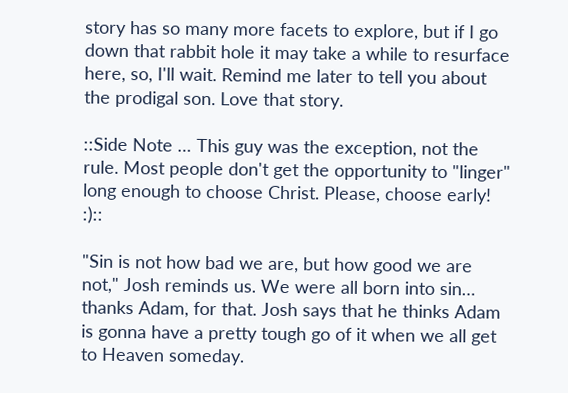story has so many more facets to explore, but if I go down that rabbit hole it may take a while to resurface here, so, I'll wait. Remind me later to tell you about the prodigal son. Love that story.

::Side Note … This guy was the exception, not the rule. Most people don't get the opportunity to "linger" long enough to choose Christ. Please, choose early! :)::

"Sin is not how bad we are, but how good we are not," Josh reminds us. We were all born into sin… thanks Adam, for that. Josh says that he thinks Adam is gonna have a pretty tough go of it when we all get to Heaven someday.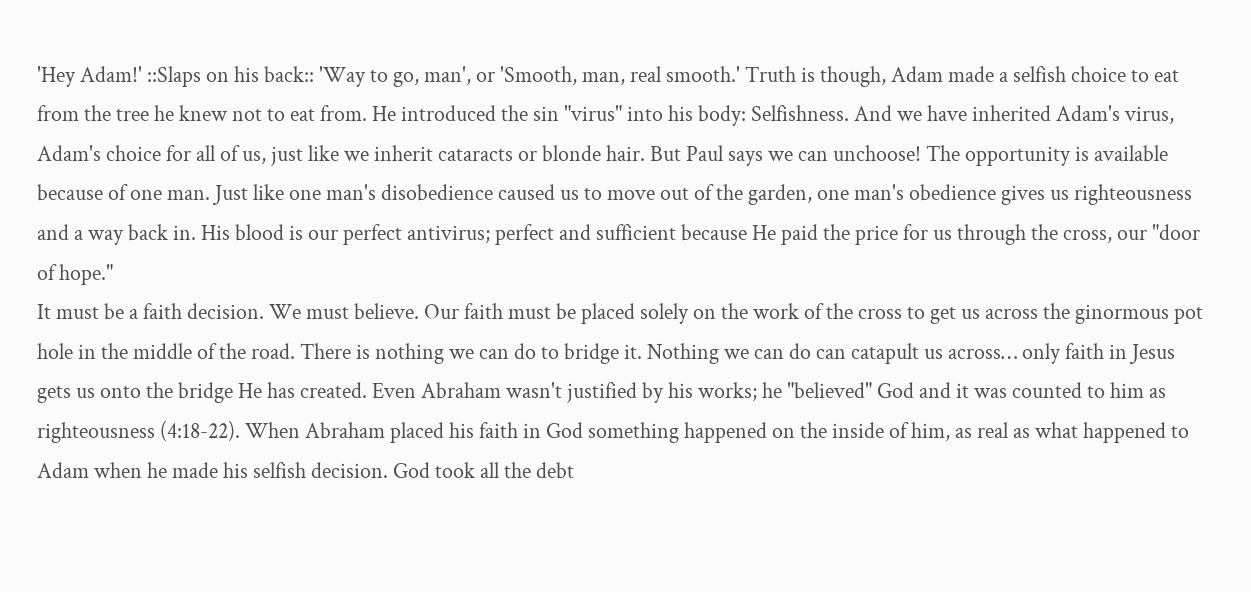'Hey Adam!' ::Slaps on his back:: 'Way to go, man', or 'Smooth, man, real smooth.' Truth is though, Adam made a selfish choice to eat from the tree he knew not to eat from. He introduced the sin "virus" into his body: Selfishness. And we have inherited Adam's virus, Adam's choice for all of us, just like we inherit cataracts or blonde hair. But Paul says we can unchoose! The opportunity is available because of one man. Just like one man's disobedience caused us to move out of the garden, one man's obedience gives us righteousness and a way back in. His blood is our perfect antivirus; perfect and sufficient because He paid the price for us through the cross, our "door of hope."
It must be a faith decision. We must believe. Our faith must be placed solely on the work of the cross to get us across the ginormous pot hole in the middle of the road. There is nothing we can do to bridge it. Nothing we can do can catapult us across… only faith in Jesus gets us onto the bridge He has created. Even Abraham wasn't justified by his works; he "believed" God and it was counted to him as righteousness (4:18-22). When Abraham placed his faith in God something happened on the inside of him, as real as what happened to Adam when he made his selfish decision. God took all the debt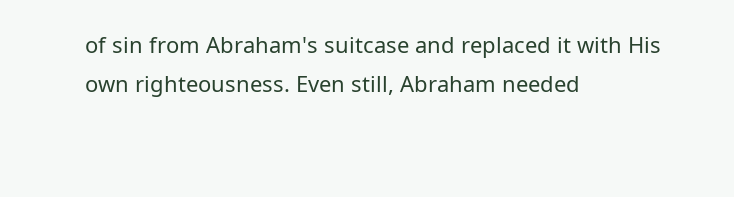of sin from Abraham's suitcase and replaced it with His own righteousness. Even still, Abraham needed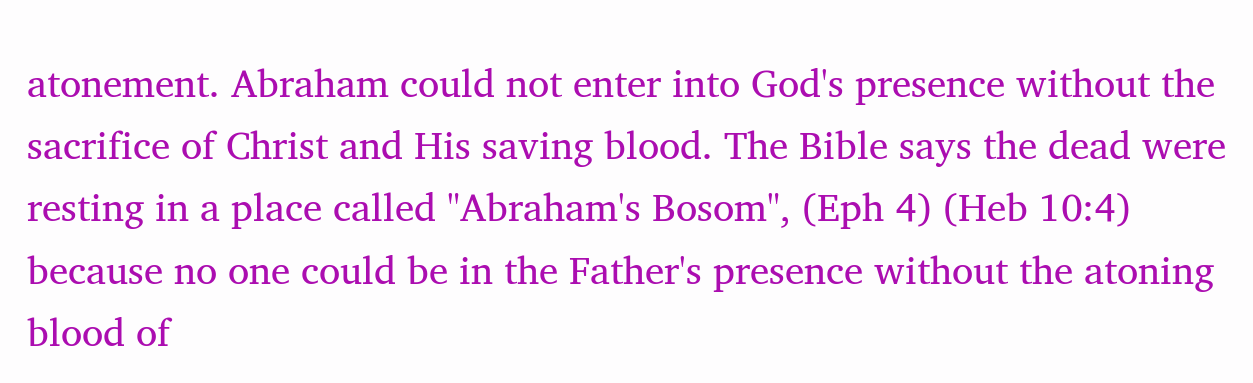atonement. Abraham could not enter into God's presence without the sacrifice of Christ and His saving blood. The Bible says the dead were resting in a place called "Abraham's Bosom", (Eph 4) (Heb 10:4) because no one could be in the Father's presence without the atoning blood of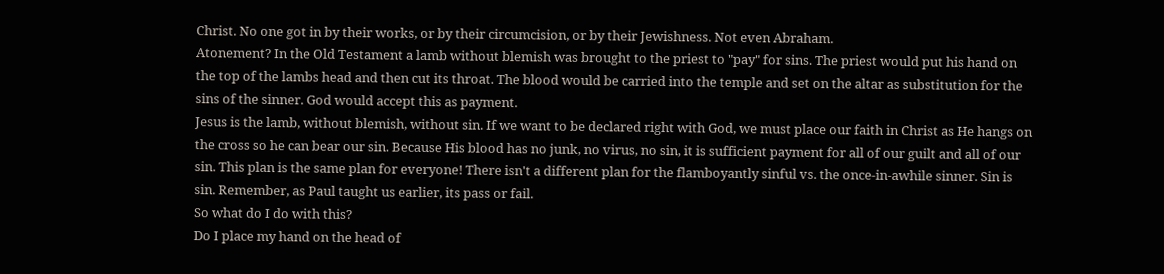Christ. No one got in by their works, or by their circumcision, or by their Jewishness. Not even Abraham.
Atonement? In the Old Testament a lamb without blemish was brought to the priest to "pay" for sins. The priest would put his hand on the top of the lambs head and then cut its throat. The blood would be carried into the temple and set on the altar as substitution for the sins of the sinner. God would accept this as payment.
Jesus is the lamb, without blemish, without sin. If we want to be declared right with God, we must place our faith in Christ as He hangs on the cross so he can bear our sin. Because His blood has no junk, no virus, no sin, it is sufficient payment for all of our guilt and all of our sin. This plan is the same plan for everyone! There isn't a different plan for the flamboyantly sinful vs. the once-in-awhile sinner. Sin is sin. Remember, as Paul taught us earlier, its pass or fail.
So what do I do with this?
Do I place my hand on the head of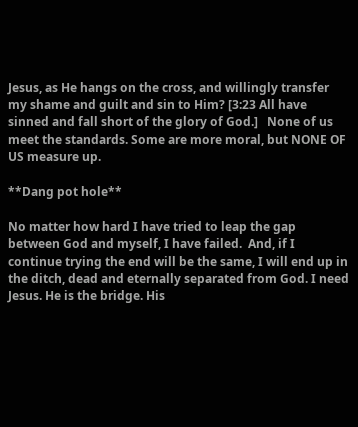Jesus, as He hangs on the cross, and willingly transfer my shame and guilt and sin to Him? [3:23 All have sinned and fall short of the glory of God.]   None of us meet the standards. Some are more moral, but NONE OF US measure up.

**Dang pot hole**

No matter how hard I have tried to leap the gap between God and myself, I have failed.  And, if I continue trying the end will be the same, I will end up in the ditch, dead and eternally separated from God. I need Jesus. He is the bridge. His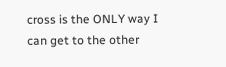cross is the ONLY way I can get to the other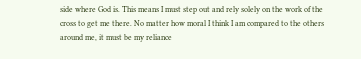side where God is. This means I must step out and rely solely on the work of the cross to get me there. No matter how moral I think I am compared to the others around me, it must be my reliance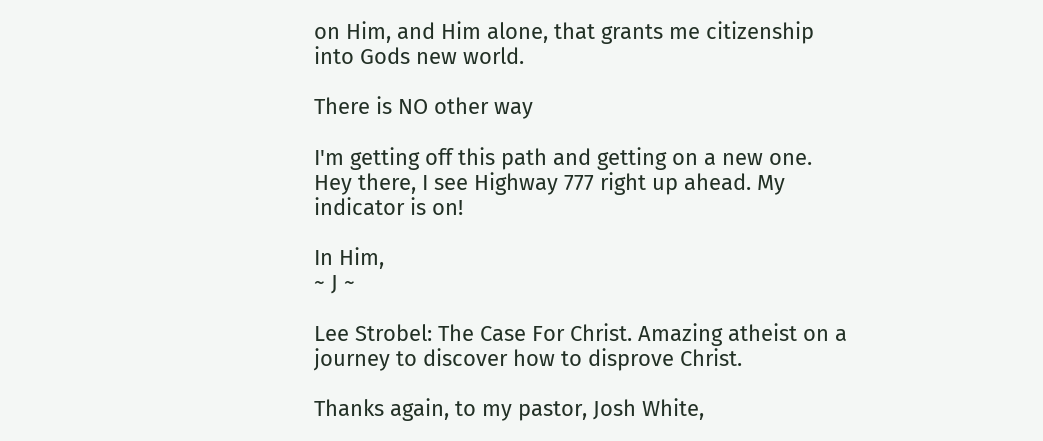on Him, and Him alone, that grants me citizenship into Gods new world.

There is NO other way

I'm getting off this path and getting on a new one.  Hey there, I see Highway 777 right up ahead. My indicator is on!

In Him,
~ J ~

Lee Strobel: The Case For Christ. Amazing atheist on a journey to discover how to disprove Christ.

Thanks again, to my pastor, Josh White,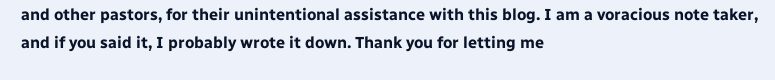and other pastors, for their unintentional assistance with this blog. I am a voracious note taker, and if you said it, I probably wrote it down. Thank you for letting me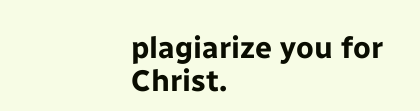plagiarize you for Christ.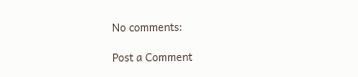No comments:

Post a Comment